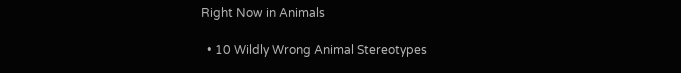Right Now in Animals

  • 10 Wildly Wrong Animal Stereotypes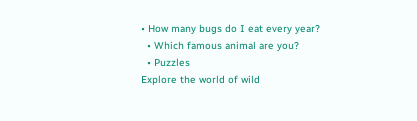• How many bugs do I eat every year?
  • Which famous animal are you?
  • Puzzles
Explore the world of wild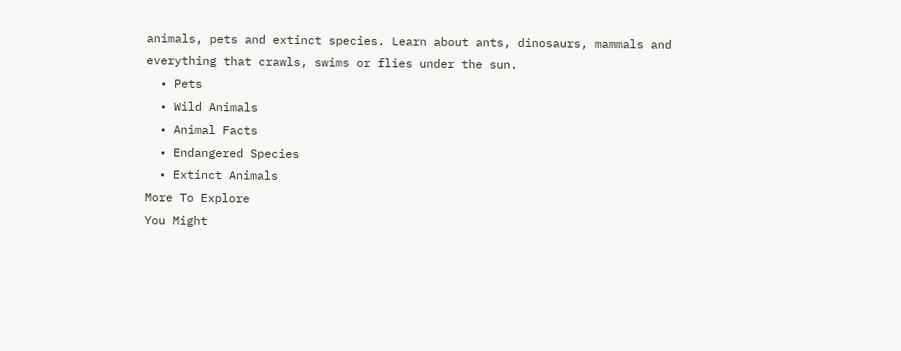animals, pets and extinct species. Learn about ants, dinosaurs, mammals and everything that crawls, swims or flies under the sun.
  • Pets
  • Wild Animals
  • Animal Facts
  • Endangered Species
  • Extinct Animals
More To Explore
You Might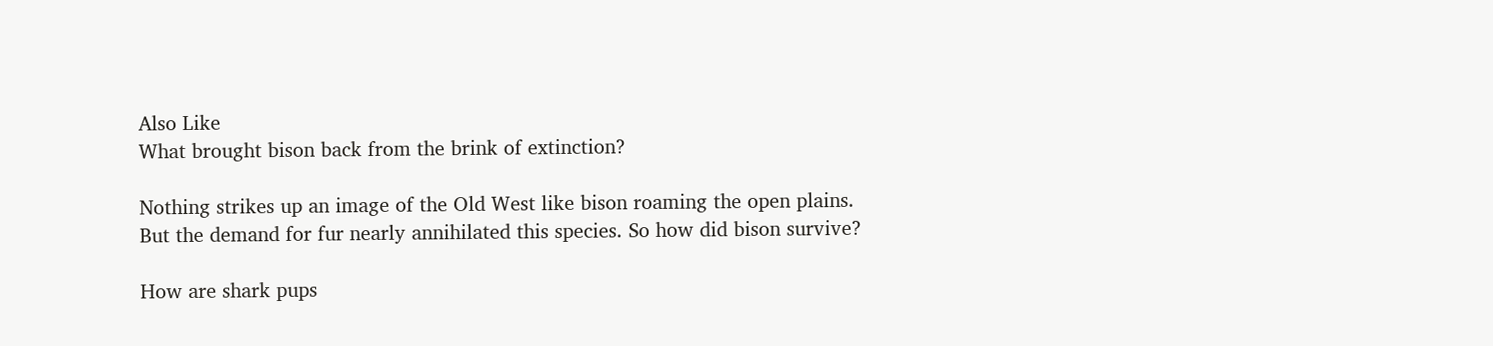Also Like
What brought bison back from the brink of extinction?

Nothing strikes up an image of the Old West like bison roaming the open plains. But the demand for fur nearly annihilated this species. So how did bison survive?

How are shark pups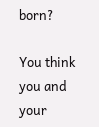born?

You think you and your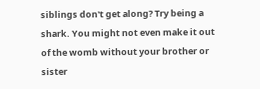siblings don't get along? Try being a shark. You might not even make it out of the womb without your brother or sister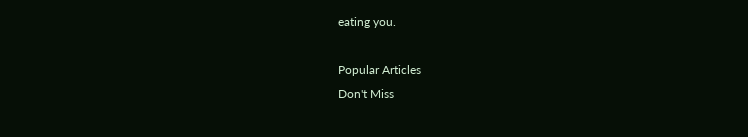eating you.

Popular Articles
Don't Miss